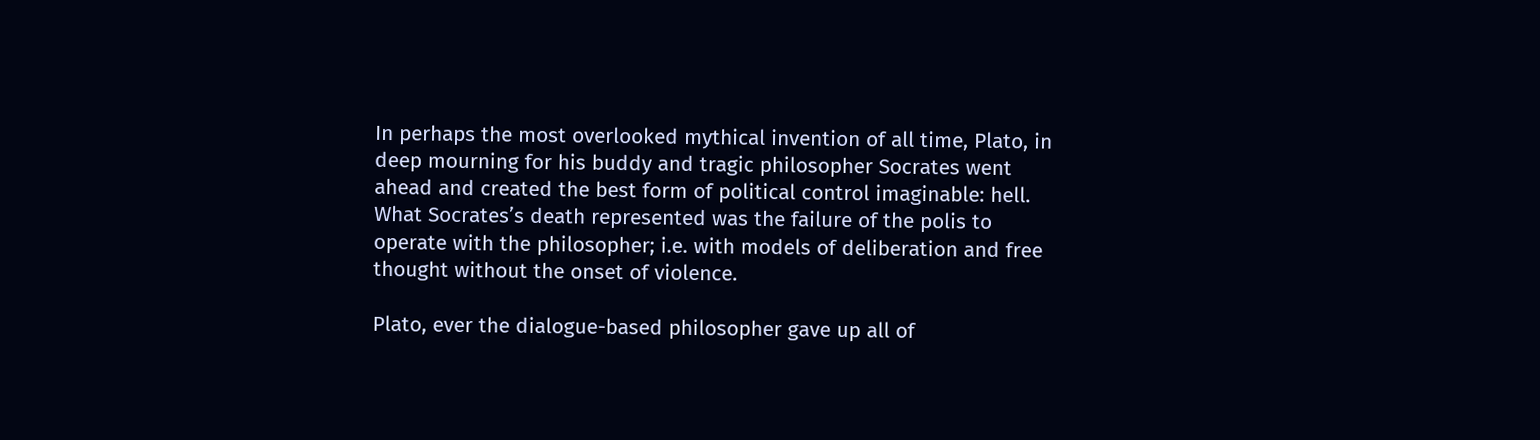In perhaps the most overlooked mythical invention of all time, Plato, in deep mourning for his buddy and tragic philosopher Socrates went ahead and created the best form of political control imaginable: hell. What Socrates’s death represented was the failure of the polis to operate with the philosopher; i.e. with models of deliberation and free thought without the onset of violence.

Plato, ever the dialogue-based philosopher gave up all of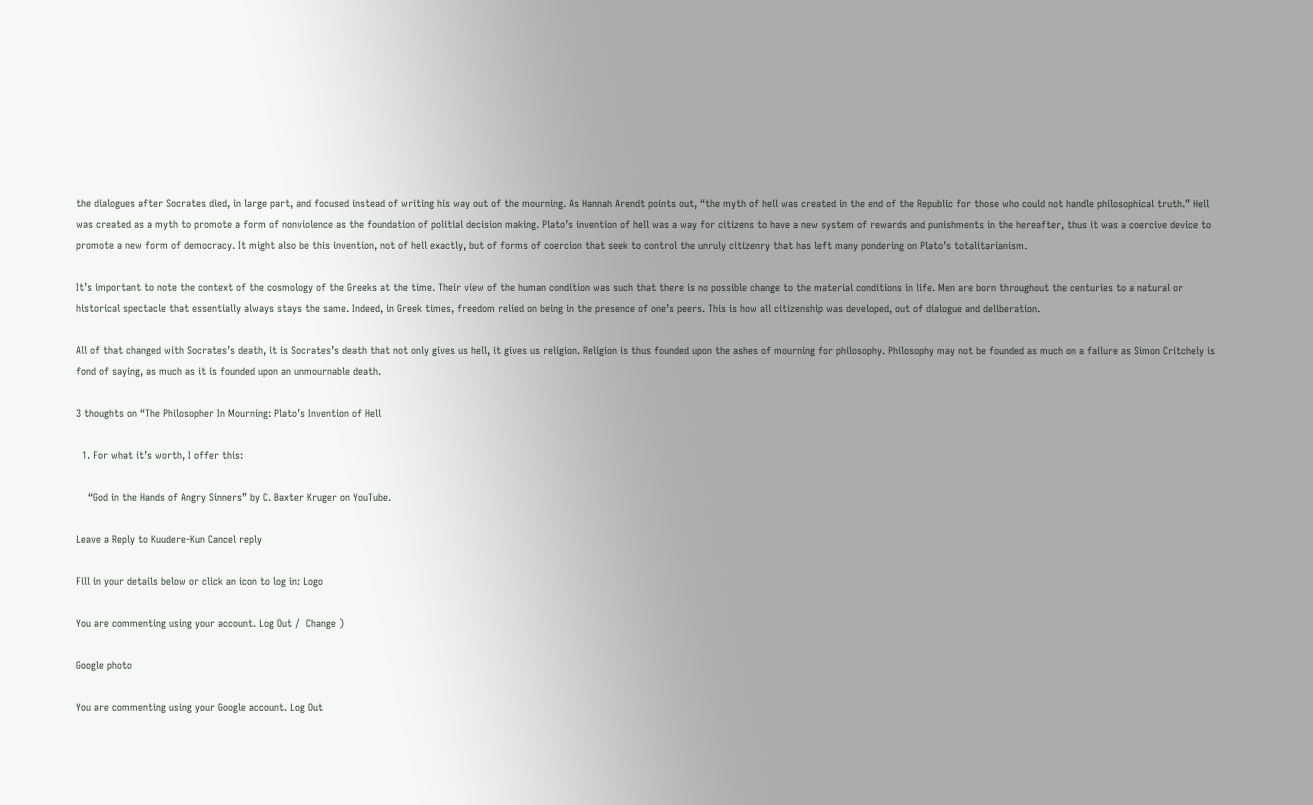the dialogues after Socrates died, in large part, and focused instead of writing his way out of the mourning. As Hannah Arendt points out, “the myth of hell was created in the end of the Republic for those who could not handle philosophical truth.” Hell was created as a myth to promote a form of nonviolence as the foundation of politial decision making. Plato’s invention of hell was a way for citizens to have a new system of rewards and punishments in the hereafter, thus it was a coercive device to promote a new form of democracy. It might also be this invention, not of hell exactly, but of forms of coercion that seek to control the unruly citizenry that has left many pondering on Plato’s totalitarianism.

It’s important to note the context of the cosmology of the Greeks at the time. Their view of the human condition was such that there is no possible change to the material conditions in life. Men are born throughout the centuries to a natural or historical spectacle that essentially always stays the same. Indeed, in Greek times, freedom relied on being in the presence of one’s peers. This is how all citizenship was developed, out of dialogue and deliberation.

All of that changed with Socrates’s death, it is Socrates’s death that not only gives us hell, it gives us religion. Religion is thus founded upon the ashes of mourning for philosophy. Philosophy may not be founded as much on a failure as Simon Critchely is fond of saying, as much as it is founded upon an unmournable death.

3 thoughts on “The Philosopher In Mourning: Plato’s Invention of Hell

  1. For what it’s worth, I offer this:

    “God in the Hands of Angry Sinners” by C. Baxter Kruger on YouTube.

Leave a Reply to Kuudere-Kun Cancel reply

Fill in your details below or click an icon to log in: Logo

You are commenting using your account. Log Out /  Change )

Google photo

You are commenting using your Google account. Log Out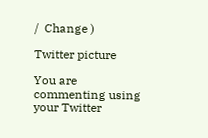/  Change )

Twitter picture

You are commenting using your Twitter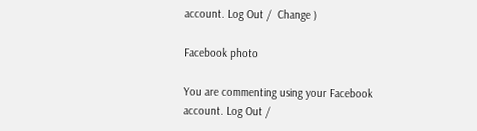account. Log Out /  Change )

Facebook photo

You are commenting using your Facebook account. Log Out /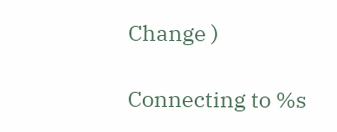Change )

Connecting to %s